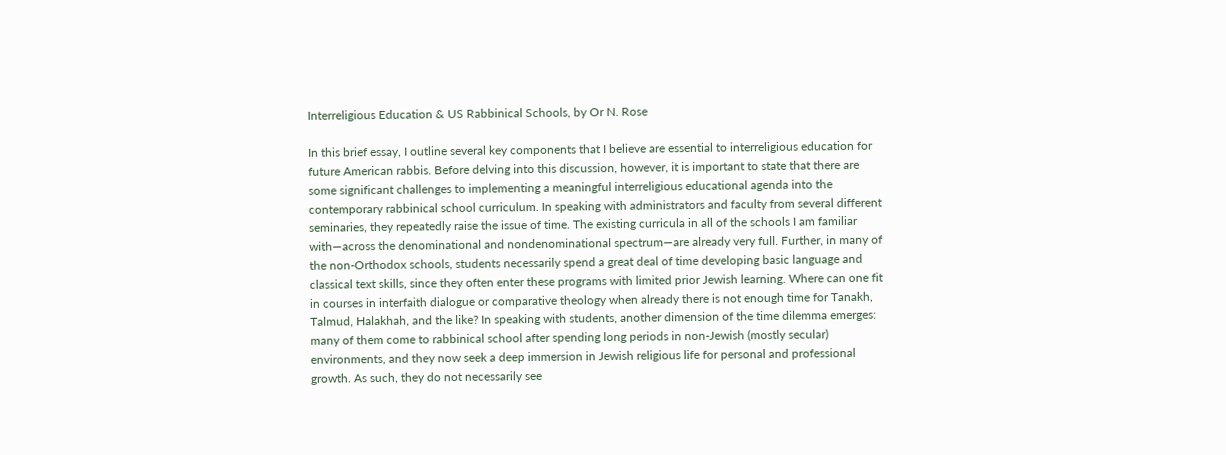Interreligious Education & US Rabbinical Schools, by Or N. Rose

In this brief essay, I outline several key components that I believe are essential to interreligious education for future American rabbis. Before delving into this discussion, however, it is important to state that there are some significant challenges to implementing a meaningful interreligious educational agenda into the contemporary rabbinical school curriculum. In speaking with administrators and faculty from several different seminaries, they repeatedly raise the issue of time. The existing curricula in all of the schools I am familiar with—across the denominational and nondenominational spectrum—are already very full. Further, in many of the non-Orthodox schools, students necessarily spend a great deal of time developing basic language and classical text skills, since they often enter these programs with limited prior Jewish learning. Where can one fit in courses in interfaith dialogue or comparative theology when already there is not enough time for Tanakh, Talmud, Halakhah, and the like? In speaking with students, another dimension of the time dilemma emerges: many of them come to rabbinical school after spending long periods in non-Jewish (mostly secular) environments, and they now seek a deep immersion in Jewish religious life for personal and professional growth. As such, they do not necessarily see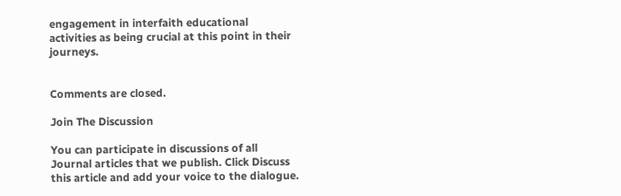engagement in interfaith educational activities as being crucial at this point in their journeys.


Comments are closed.

Join The Discussion

You can participate in discussions of all Journal articles that we publish. Click Discuss this article and add your voice to the dialogue.